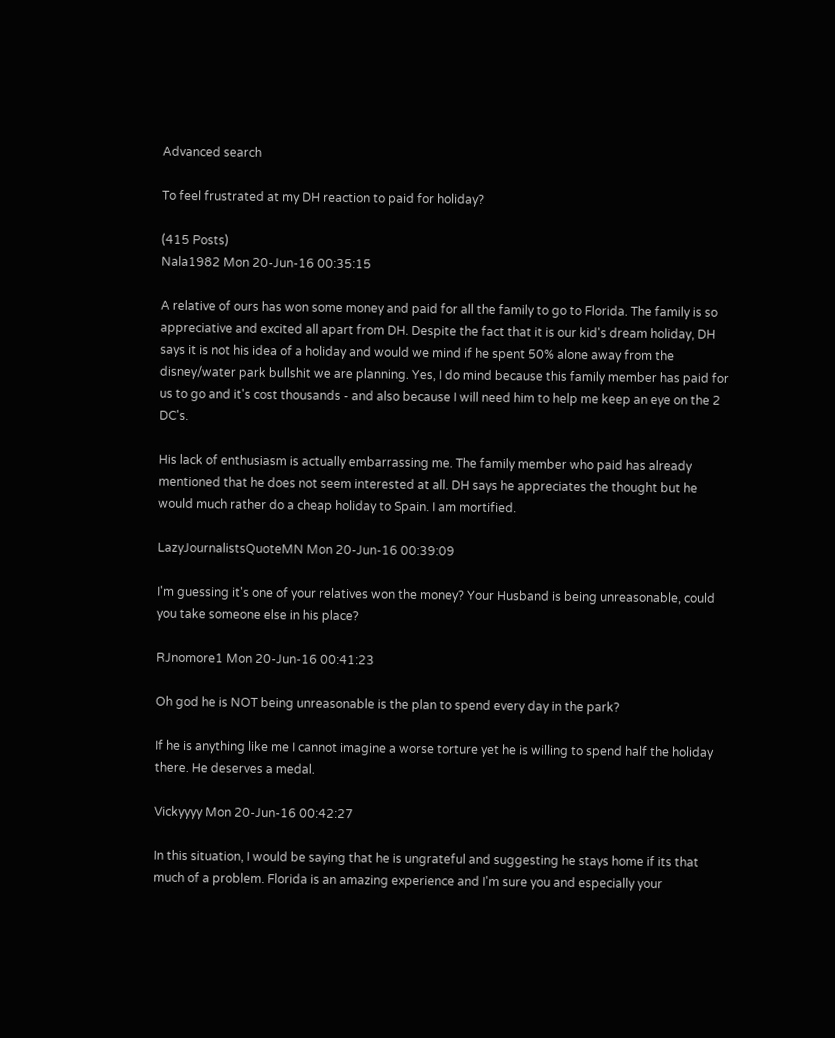Advanced search

To feel frustrated at my DH reaction to paid for holiday?

(415 Posts)
Nala1982 Mon 20-Jun-16 00:35:15

A relative of ours has won some money and paid for all the family to go to Florida. The family is so appreciative and excited all apart from DH. Despite the fact that it is our kid's dream holiday, DH says it is not his idea of a holiday and would we mind if he spent 50% alone away from the disney/water park bullshit we are planning. Yes, I do mind because this family member has paid for us to go and it's cost thousands - and also because I will need him to help me keep an eye on the 2 DC's.

His lack of enthusiasm is actually embarrassing me. The family member who paid has already mentioned that he does not seem interested at all. DH says he appreciates the thought but he would much rather do a cheap holiday to Spain. I am mortified.

LazyJournalistsQuoteMN Mon 20-Jun-16 00:39:09

I'm guessing it's one of your relatives won the money? Your Husband is being unreasonable, could you take someone else in his place?

RJnomore1 Mon 20-Jun-16 00:41:23

Oh god he is NOT being unreasonable is the plan to spend every day in the park?

If he is anything like me I cannot imagine a worse torture yet he is willing to spend half the holiday there. He deserves a medal.

Vickyyyy Mon 20-Jun-16 00:42:27

In this situation, I would be saying that he is ungrateful and suggesting he stays home if its that much of a problem. Florida is an amazing experience and I'm sure you and especially your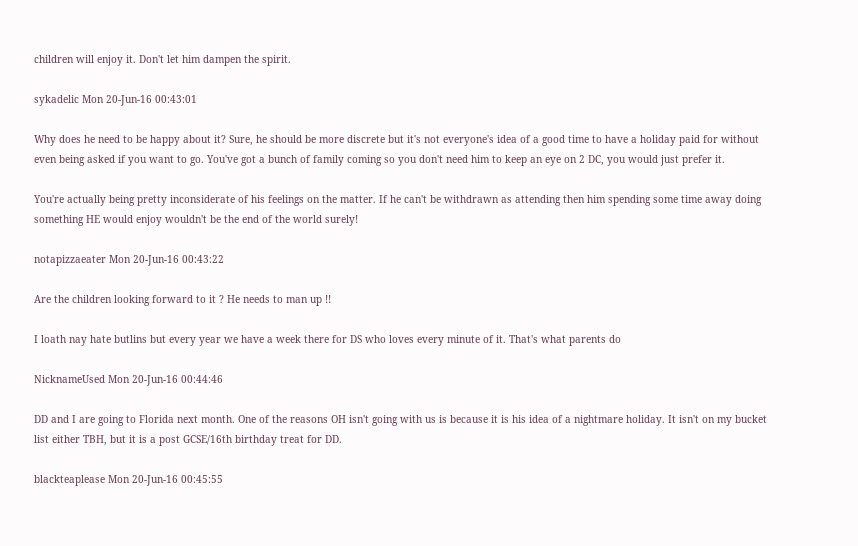children will enjoy it. Don't let him dampen the spirit.

sykadelic Mon 20-Jun-16 00:43:01

Why does he need to be happy about it? Sure, he should be more discrete but it's not everyone's idea of a good time to have a holiday paid for without even being asked if you want to go. You've got a bunch of family coming so you don't need him to keep an eye on 2 DC, you would just prefer it.

You're actually being pretty inconsiderate of his feelings on the matter. If he can't be withdrawn as attending then him spending some time away doing something HE would enjoy wouldn't be the end of the world surely!

notapizzaeater Mon 20-Jun-16 00:43:22

Are the children looking forward to it ? He needs to man up !!

I loath nay hate butlins but every year we have a week there for DS who loves every minute of it. That's what parents do

NicknameUsed Mon 20-Jun-16 00:44:46

DD and I are going to Florida next month. One of the reasons OH isn't going with us is because it is his idea of a nightmare holiday. It isn't on my bucket list either TBH, but it is a post GCSE/16th birthday treat for DD.

blackteaplease Mon 20-Jun-16 00:45:55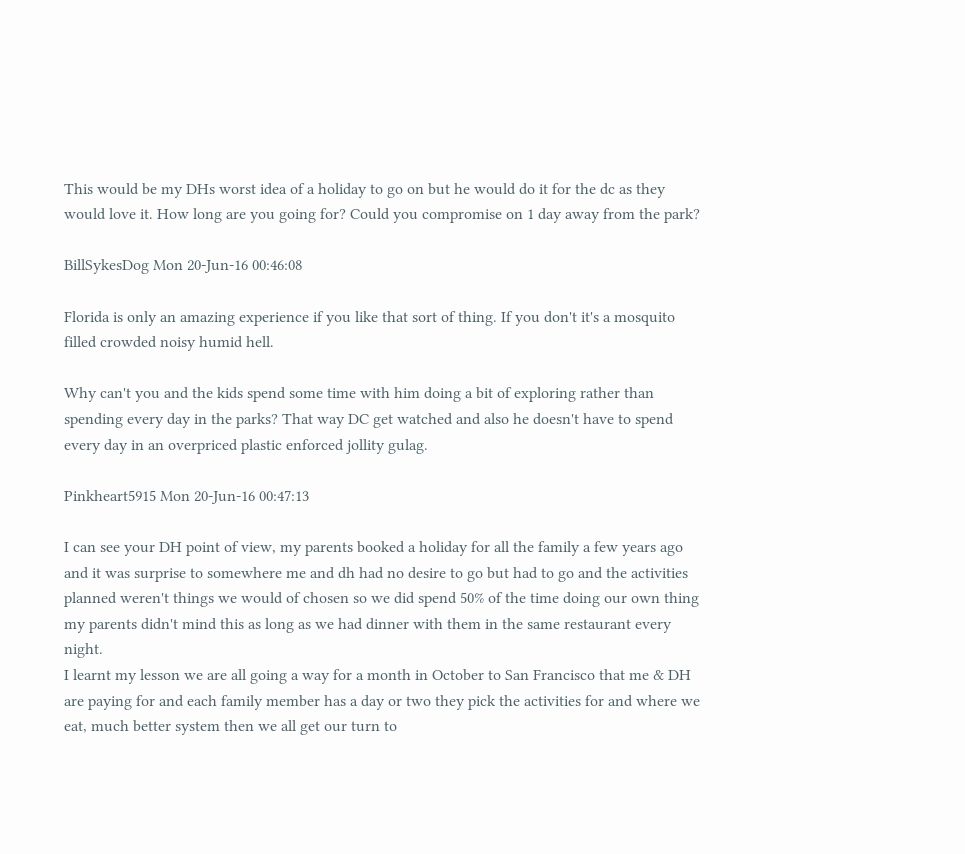This would be my DHs worst idea of a holiday to go on but he would do it for the dc as they would love it. How long are you going for? Could you compromise on 1 day away from the park?

BillSykesDog Mon 20-Jun-16 00:46:08

Florida is only an amazing experience if you like that sort of thing. If you don't it's a mosquito filled crowded noisy humid hell.

Why can't you and the kids spend some time with him doing a bit of exploring rather than spending every day in the parks? That way DC get watched and also he doesn't have to spend every day in an overpriced plastic enforced jollity gulag.

Pinkheart5915 Mon 20-Jun-16 00:47:13

I can see your DH point of view, my parents booked a holiday for all the family a few years ago and it was surprise to somewhere me and dh had no desire to go but had to go and the activities planned weren't things we would of chosen so we did spend 50% of the time doing our own thing my parents didn't mind this as long as we had dinner with them in the same restaurant every night.
I learnt my lesson we are all going a way for a month in October to San Francisco that me & DH are paying for and each family member has a day or two they pick the activities for and where we eat, much better system then we all get our turn to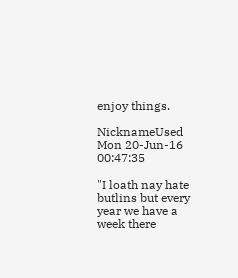enjoy things.

NicknameUsed Mon 20-Jun-16 00:47:35

"I loath nay hate butlins but every year we have a week there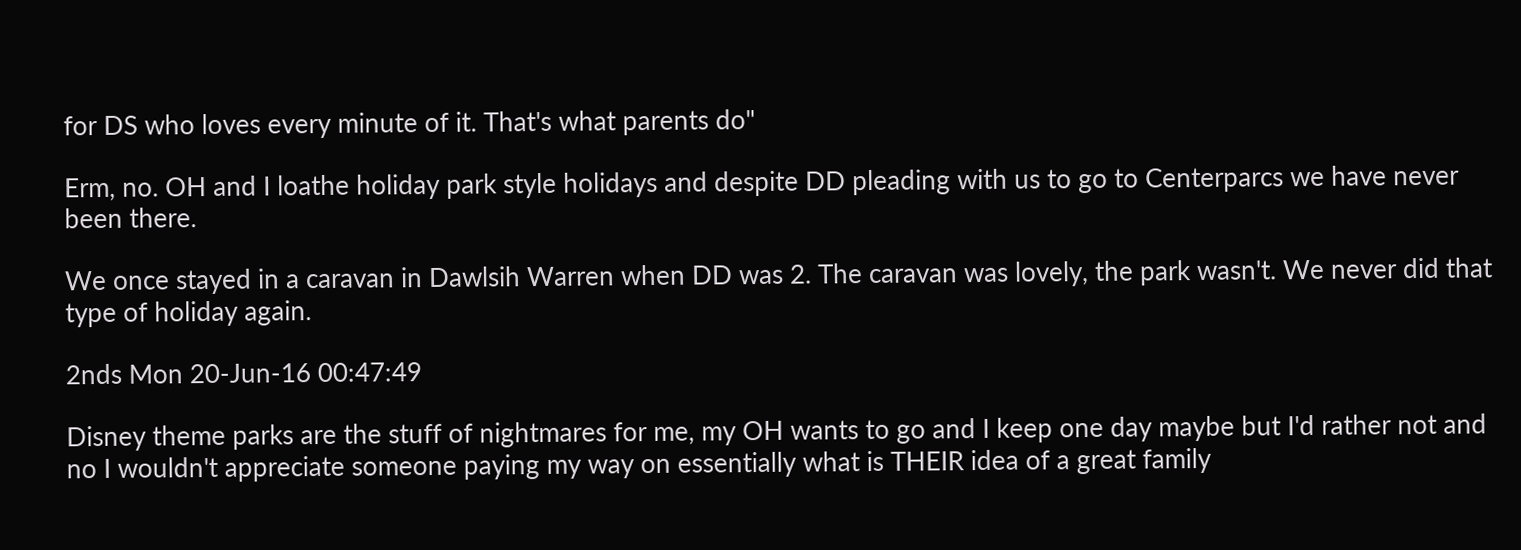for DS who loves every minute of it. That's what parents do"

Erm, no. OH and I loathe holiday park style holidays and despite DD pleading with us to go to Centerparcs we have never been there.

We once stayed in a caravan in Dawlsih Warren when DD was 2. The caravan was lovely, the park wasn't. We never did that type of holiday again.

2nds Mon 20-Jun-16 00:47:49

Disney theme parks are the stuff of nightmares for me, my OH wants to go and I keep one day maybe but I'd rather not and no I wouldn't appreciate someone paying my way on essentially what is THEIR idea of a great family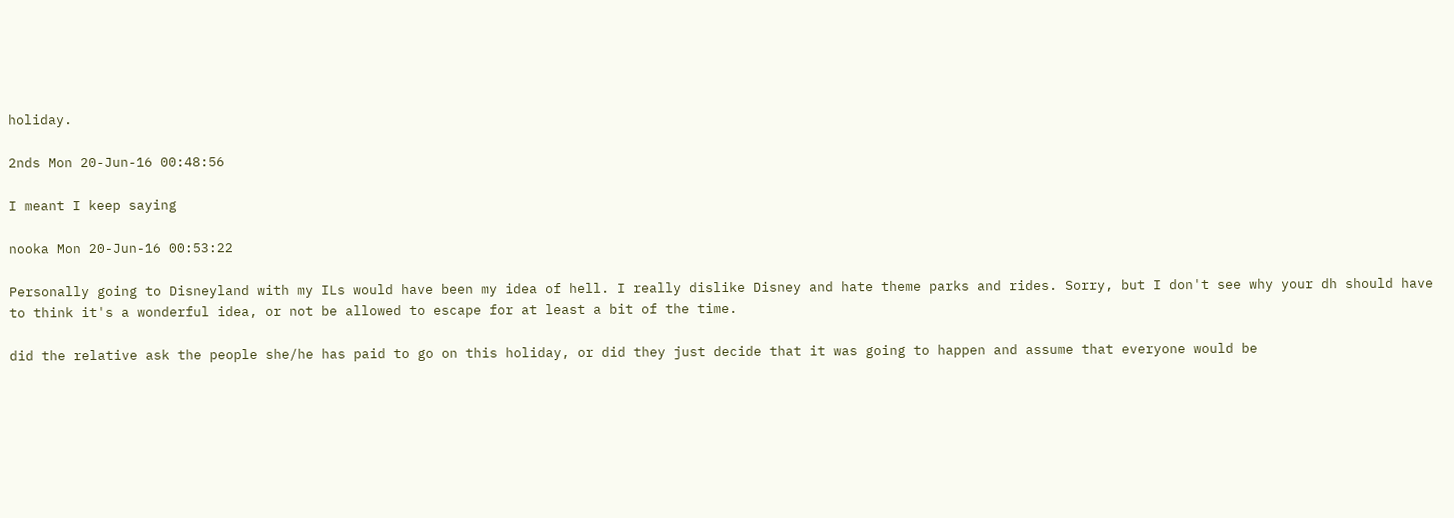holiday.

2nds Mon 20-Jun-16 00:48:56

I meant I keep saying

nooka Mon 20-Jun-16 00:53:22

Personally going to Disneyland with my ILs would have been my idea of hell. I really dislike Disney and hate theme parks and rides. Sorry, but I don't see why your dh should have to think it's a wonderful idea, or not be allowed to escape for at least a bit of the time.

did the relative ask the people she/he has paid to go on this holiday, or did they just decide that it was going to happen and assume that everyone would be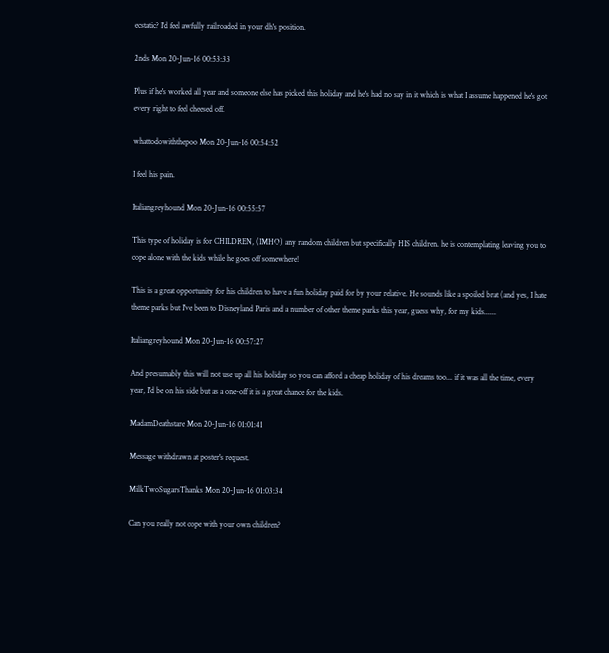ecstatic? I'd feel awfully railroaded in your dh's position.

2nds Mon 20-Jun-16 00:53:33

Plus if he's worked all year and someone else has picked this holiday and he's had no say in it which is what I assume happened he's got every right to feel cheesed off.

whattodowiththepoo Mon 20-Jun-16 00:54:52

I feel his pain.

Italiangreyhound Mon 20-Jun-16 00:55:57

This type of holiday is for CHILDREN, (IMHO) any random children but specifically HIS children. he is contemplating leaving you to cope alone with the kids while he goes off somewhere!

This is a great opportunity for his children to have a fun holiday paid for by your relative. He sounds like a spoiled brat (and yes, I hate theme parks but I've been to Disneyland Paris and a number of other theme parks this year, guess why, for my kids......

Italiangreyhound Mon 20-Jun-16 00:57:27

And presumably this will not use up all his holiday so you can afford a cheap holiday of his dreams too... if it was all the time, every year, I'd be on his side but as a one-off it is a great chance for the kids.

MadamDeathstare Mon 20-Jun-16 01:01:41

Message withdrawn at poster's request.

MilkTwoSugarsThanks Mon 20-Jun-16 01:03:34

Can you really not cope with your own children?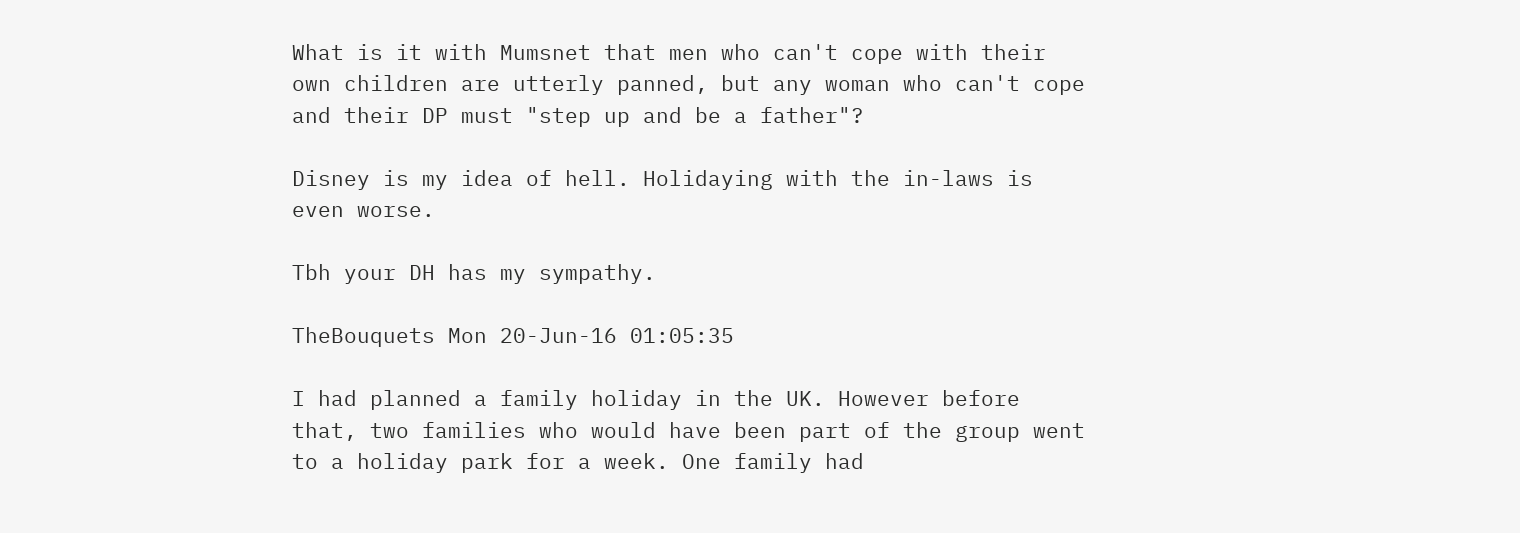What is it with Mumsnet that men who can't cope with their own children are utterly panned, but any woman who can't cope and their DP must "step up and be a father"?

Disney is my idea of hell. Holidaying with the in-laws is even worse.

Tbh your DH has my sympathy.

TheBouquets Mon 20-Jun-16 01:05:35

I had planned a family holiday in the UK. However before that, two families who would have been part of the group went to a holiday park for a week. One family had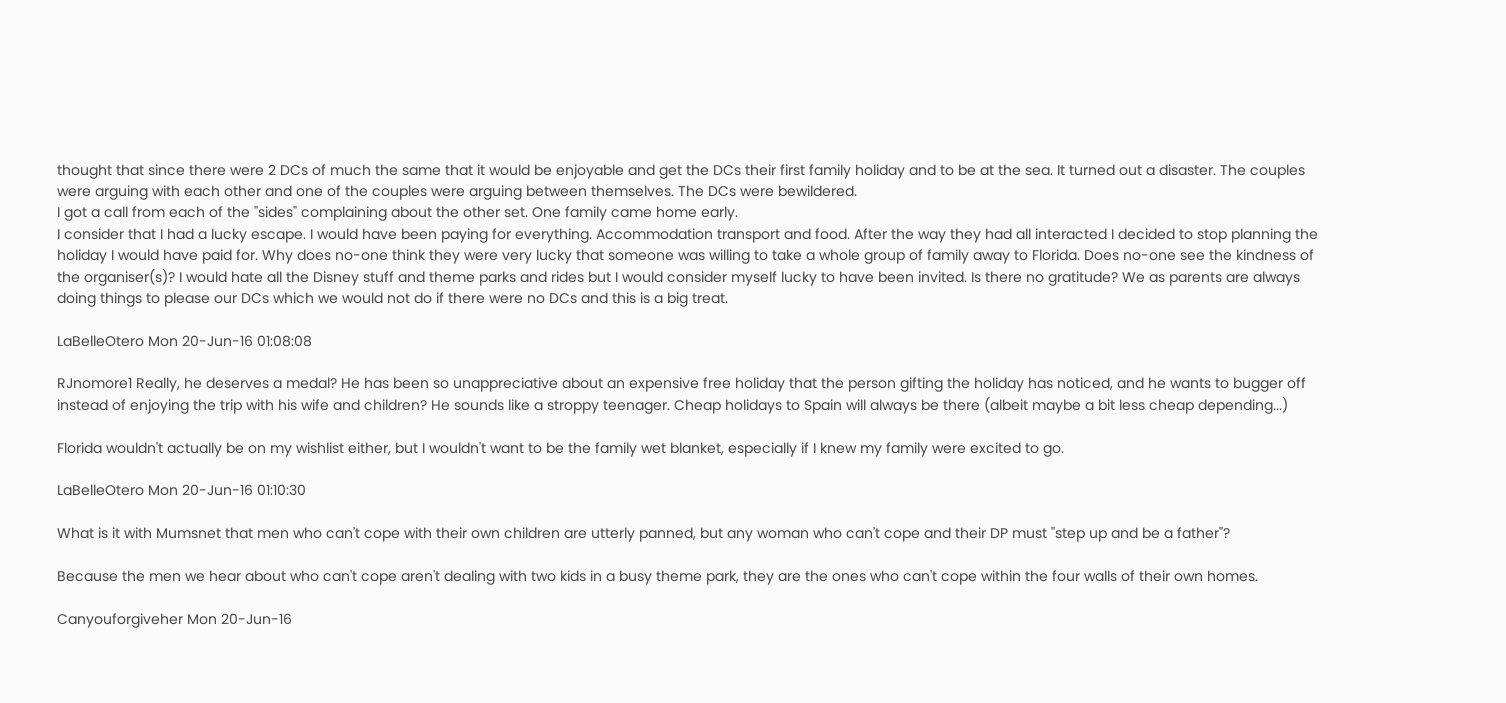thought that since there were 2 DCs of much the same that it would be enjoyable and get the DCs their first family holiday and to be at the sea. It turned out a disaster. The couples were arguing with each other and one of the couples were arguing between themselves. The DCs were bewildered.
I got a call from each of the "sides" complaining about the other set. One family came home early.
I consider that I had a lucky escape. I would have been paying for everything. Accommodation transport and food. After the way they had all interacted I decided to stop planning the holiday I would have paid for. Why does no-one think they were very lucky that someone was willing to take a whole group of family away to Florida. Does no-one see the kindness of the organiser(s)? I would hate all the Disney stuff and theme parks and rides but I would consider myself lucky to have been invited. Is there no gratitude? We as parents are always doing things to please our DCs which we would not do if there were no DCs and this is a big treat.

LaBelleOtero Mon 20-Jun-16 01:08:08

RJnomore1 Really, he deserves a medal? He has been so unappreciative about an expensive free holiday that the person gifting the holiday has noticed, and he wants to bugger off instead of enjoying the trip with his wife and children? He sounds like a stroppy teenager. Cheap holidays to Spain will always be there (albeit maybe a bit less cheap depending...)

Florida wouldn't actually be on my wishlist either, but I wouldn't want to be the family wet blanket, especially if I knew my family were excited to go.

LaBelleOtero Mon 20-Jun-16 01:10:30

What is it with Mumsnet that men who can't cope with their own children are utterly panned, but any woman who can't cope and their DP must "step up and be a father"?

Because the men we hear about who can't cope aren't dealing with two kids in a busy theme park, they are the ones who can't cope within the four walls of their own homes.

Canyouforgiveher Mon 20-Jun-16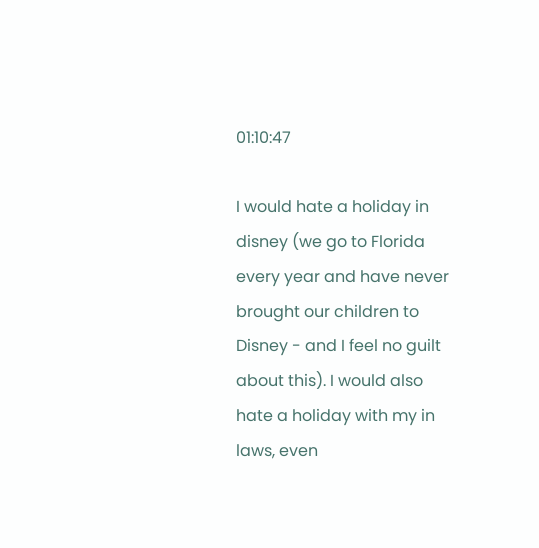01:10:47

I would hate a holiday in disney (we go to Florida every year and have never brought our children to Disney - and I feel no guilt about this). I would also hate a holiday with my in laws, even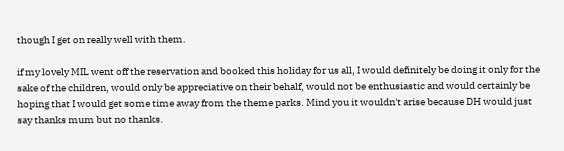though I get on really well with them.

if my lovely MIL went off the reservation and booked this holiday for us all, I would definitely be doing it only for the sake of the children, would only be appreciative on their behalf, would not be enthusiastic and would certainly be hoping that I would get some time away from the theme parks. Mind you it wouldn't arise because DH would just say thanks mum but no thanks.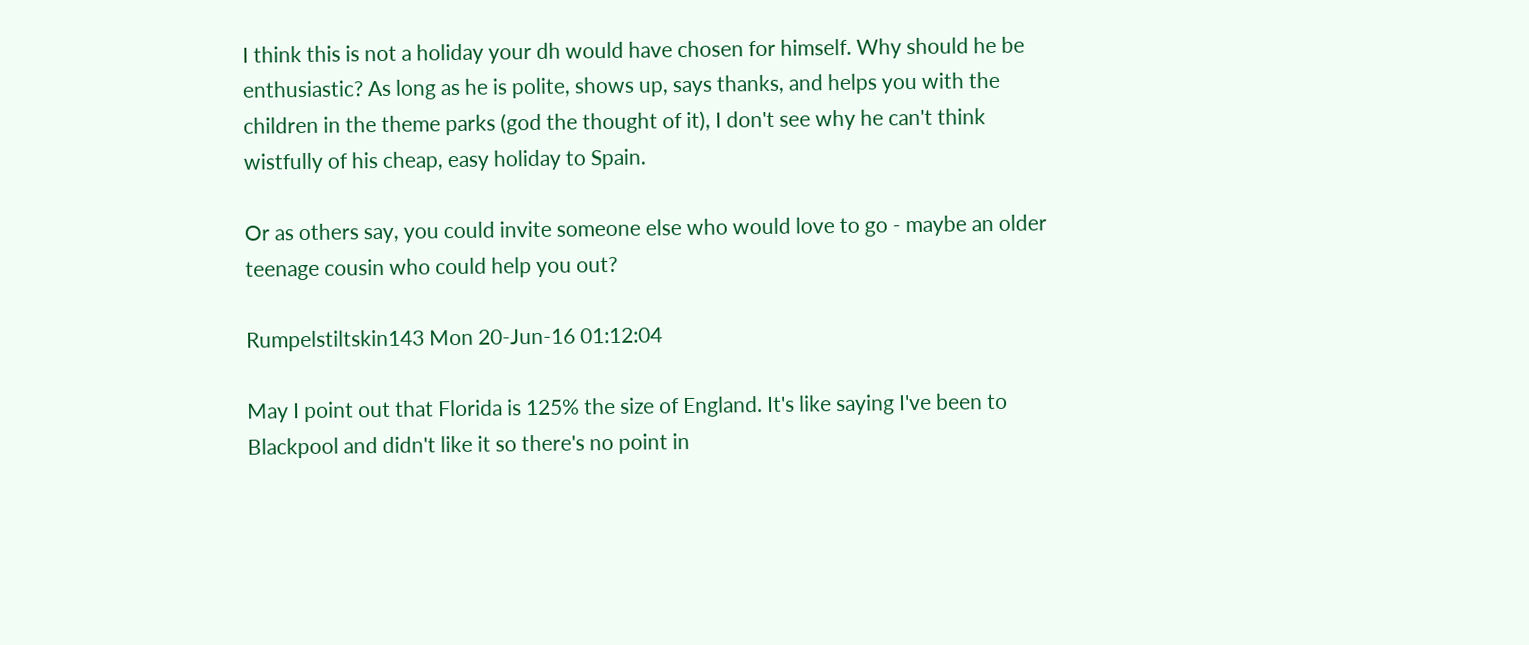I think this is not a holiday your dh would have chosen for himself. Why should he be enthusiastic? As long as he is polite, shows up, says thanks, and helps you with the children in the theme parks (god the thought of it), I don't see why he can't think wistfully of his cheap, easy holiday to Spain.

Or as others say, you could invite someone else who would love to go - maybe an older teenage cousin who could help you out?

Rumpelstiltskin143 Mon 20-Jun-16 01:12:04

May I point out that Florida is 125% the size of England. It's like saying I've been to Blackpool and didn't like it so there's no point in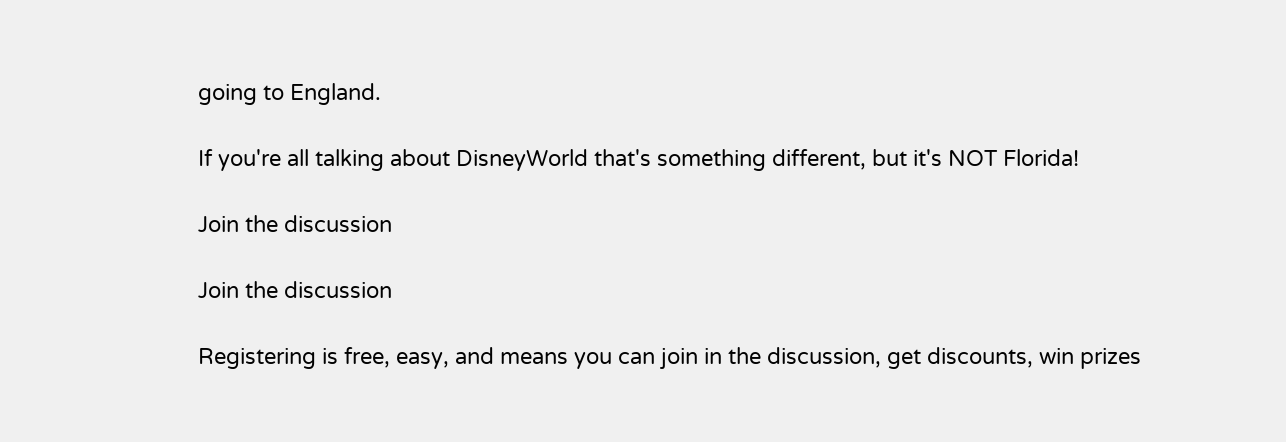going to England.

If you're all talking about DisneyWorld that's something different, but it's NOT Florida!

Join the discussion

Join the discussion

Registering is free, easy, and means you can join in the discussion, get discounts, win prizes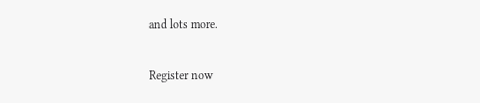and lots more.

Register now